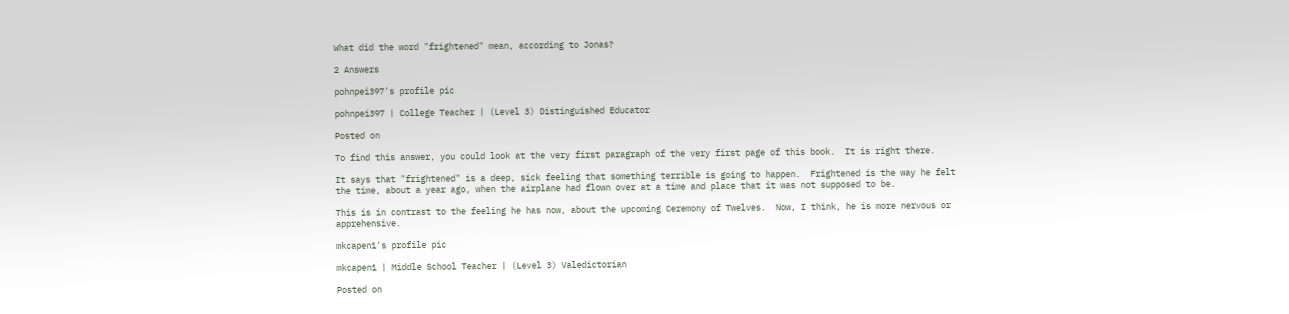What did the word "frightened" mean, according to Jonas?

2 Answers

pohnpei397's profile pic

pohnpei397 | College Teacher | (Level 3) Distinguished Educator

Posted on

To find this answer, you could look at the very first paragraph of the very first page of this book.  It is right there.

It says that "frightened" is a deep, sick feeling that something terrible is going to happen.  Frightened is the way he felt the time, about a year ago, when the airplane had flown over at a time and place that it was not supposed to be.

This is in contrast to the feeling he has now, about the upcoming Ceremony of Twelves.  Now, I think, he is more nervous or apprehensive.

mkcapen1's profile pic

mkcapen1 | Middle School Teacher | (Level 3) Valedictorian

Posted on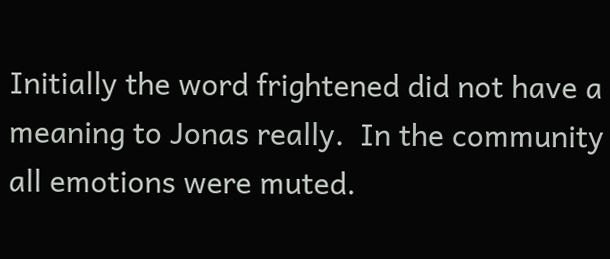Initially the word frightened did not have a meaning to Jonas really.  In the community all emotions were muted.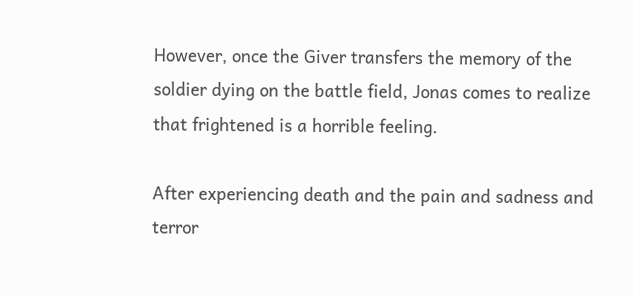However, once the Giver transfers the memory of the soldier dying on the battle field, Jonas comes to realize that frightened is a horrible feeling.

After experiencing death and the pain and sadness and terror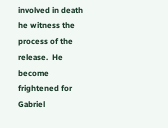involved in death he witness the process of the release.  He become frightened for Gabriel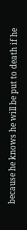because he knows he will be put to death if he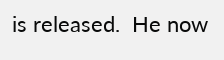is released.  He now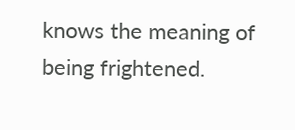knows the meaning of being frightened.